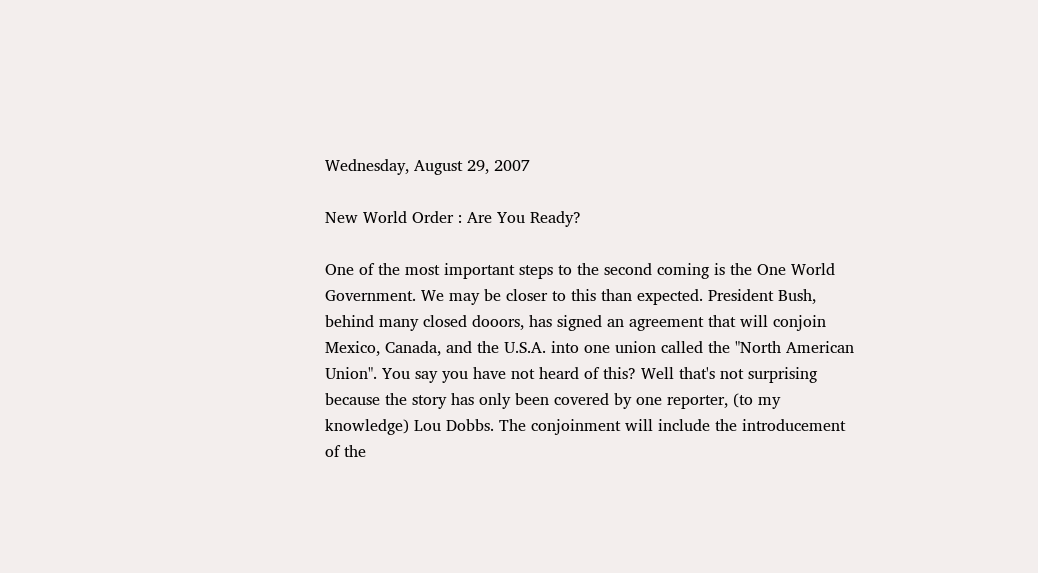Wednesday, August 29, 2007

New World Order : Are You Ready?

One of the most important steps to the second coming is the One World Government. We may be closer to this than expected. President Bush, behind many closed dooors, has signed an agreement that will conjoin Mexico, Canada, and the U.S.A. into one union called the "North American Union". You say you have not heard of this? Well that's not surprising because the story has only been covered by one reporter, (to my knowledge) Lou Dobbs. The conjoinment will include the introducement of the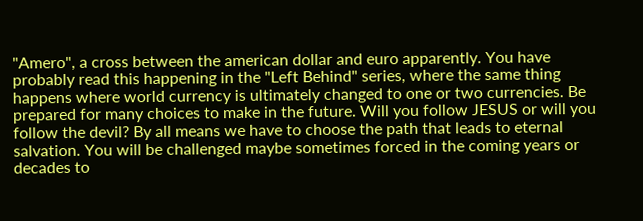"Amero", a cross between the american dollar and euro apparently. You have probably read this happening in the "Left Behind" series, where the same thing happens where world currency is ultimately changed to one or two currencies. Be prepared for many choices to make in the future. Will you follow JESUS or will you follow the devil? By all means we have to choose the path that leads to eternal salvation. You will be challenged maybe sometimes forced in the coming years or decades to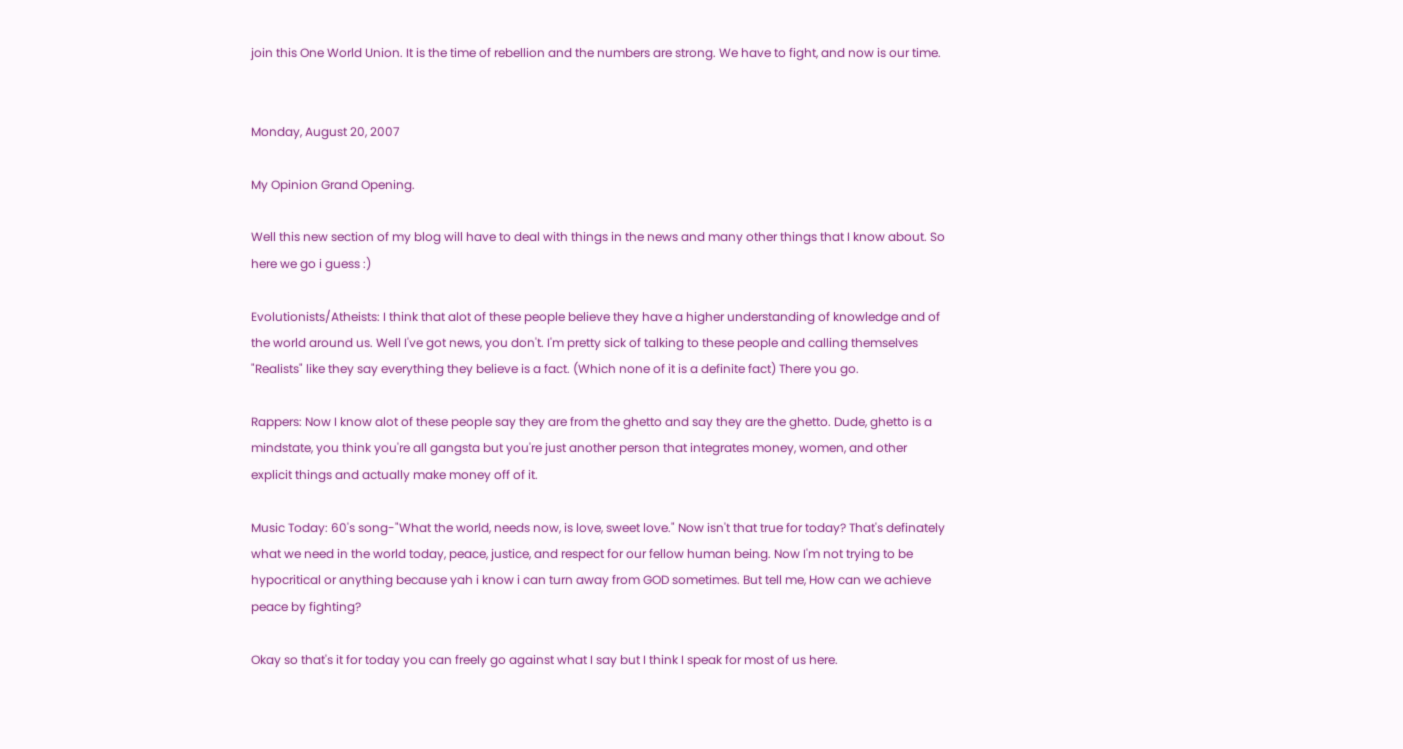join this One World Union. It is the time of rebellion and the numbers are strong. We have to fight, and now is our time.


Monday, August 20, 2007

My Opinion Grand Opening.

Well this new section of my blog will have to deal with things in the news and many other things that I know about. So here we go i guess :)

Evolutionists/Atheists: I think that alot of these people believe they have a higher understanding of knowledge and of the world around us. Well I've got news, you don't. I'm pretty sick of talking to these people and calling themselves "Realists" like they say everything they believe is a fact. (Which none of it is a definite fact) There you go.

Rappers: Now I know alot of these people say they are from the ghetto and say they are the ghetto. Dude, ghetto is a mindstate, you think you're all gangsta but you're just another person that integrates money, women, and other explicit things and actually make money off of it.

Music Today: 60's song-"What the world, needs now, is love, sweet love." Now isn't that true for today? That's definately what we need in the world today, peace, justice, and respect for our fellow human being. Now I'm not trying to be hypocritical or anything because yah i know i can turn away from GOD sometimes. But tell me, How can we achieve peace by fighting?

Okay so that's it for today you can freely go against what I say but I think I speak for most of us here.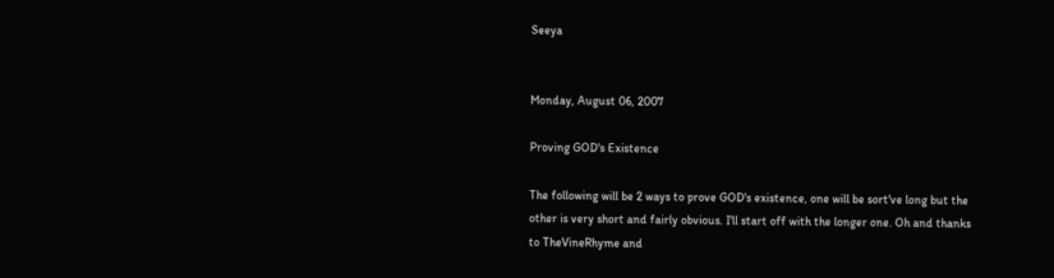Seeya


Monday, August 06, 2007

Proving GOD's Existence

The following will be 2 ways to prove GOD's existence, one will be sort've long but the other is very short and fairly obvious. I'll start off with the longer one. Oh and thanks to TheVineRhyme and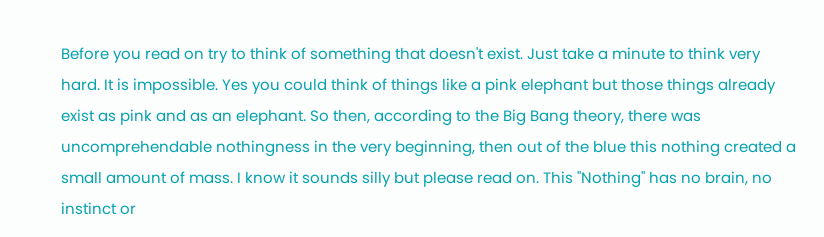Before you read on try to think of something that doesn't exist. Just take a minute to think very hard. It is impossible. Yes you could think of things like a pink elephant but those things already exist as pink and as an elephant. So then, according to the Big Bang theory, there was uncomprehendable nothingness in the very beginning, then out of the blue this nothing created a small amount of mass. I know it sounds silly but please read on. This "Nothing" has no brain, no instinct or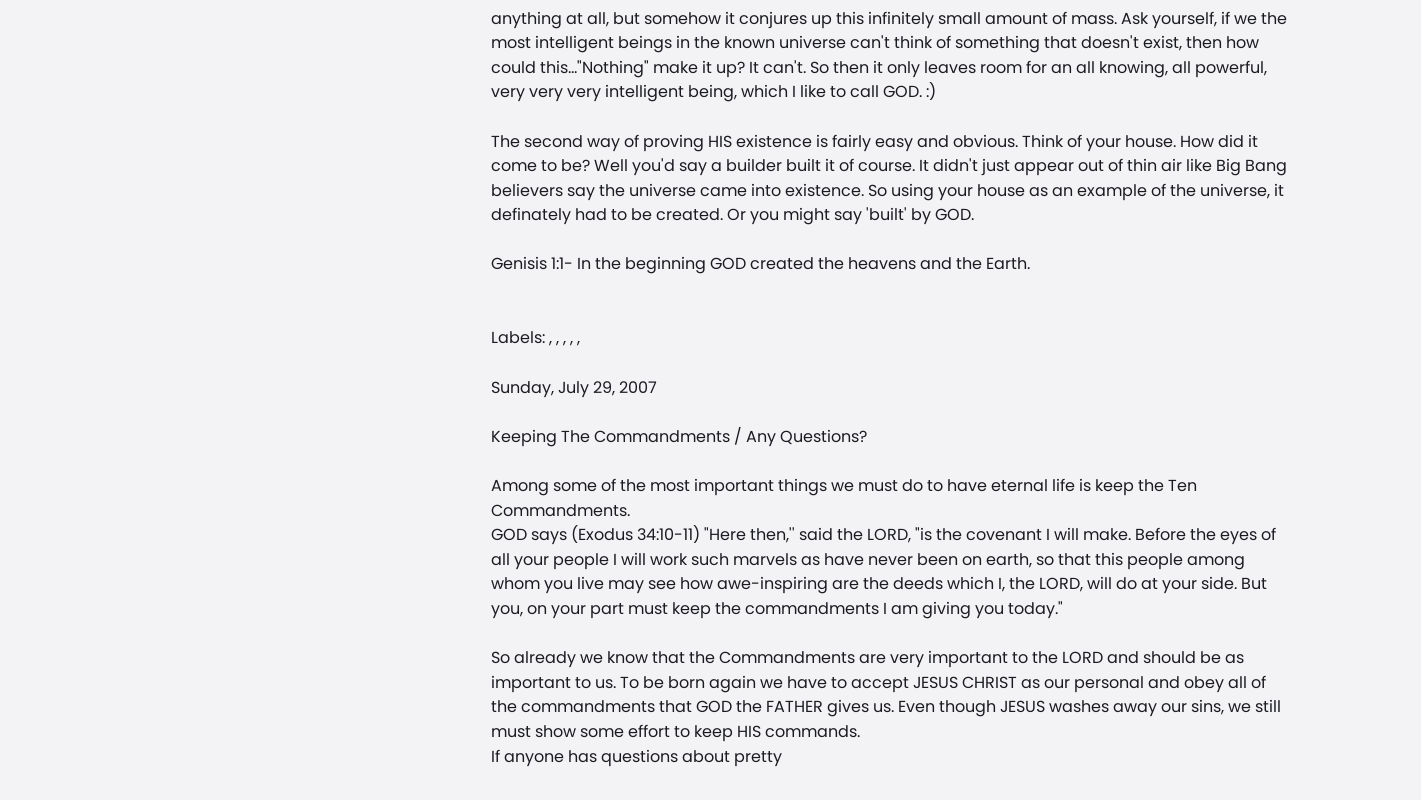anything at all, but somehow it conjures up this infinitely small amount of mass. Ask yourself, if we the most intelligent beings in the known universe can't think of something that doesn't exist, then how could this..."Nothing" make it up? It can't. So then it only leaves room for an all knowing, all powerful, very very very intelligent being, which I like to call GOD. :)

The second way of proving HIS existence is fairly easy and obvious. Think of your house. How did it come to be? Well you'd say a builder built it of course. It didn't just appear out of thin air like Big Bang believers say the universe came into existence. So using your house as an example of the universe, it definately had to be created. Or you might say 'built' by GOD.

Genisis 1:1- In the beginning GOD created the heavens and the Earth.


Labels: , , , , ,

Sunday, July 29, 2007

Keeping The Commandments / Any Questions?

Among some of the most important things we must do to have eternal life is keep the Ten Commandments.
GOD says (Exodus 34:10-11) "Here then,'' said the LORD, "is the covenant I will make. Before the eyes of all your people I will work such marvels as have never been on earth, so that this people among whom you live may see how awe-inspiring are the deeds which I, the LORD, will do at your side. But you, on your part must keep the commandments I am giving you today."

So already we know that the Commandments are very important to the LORD and should be as important to us. To be born again we have to accept JESUS CHRIST as our personal and obey all of the commandments that GOD the FATHER gives us. Even though JESUS washes away our sins, we still must show some effort to keep HIS commands.
If anyone has questions about pretty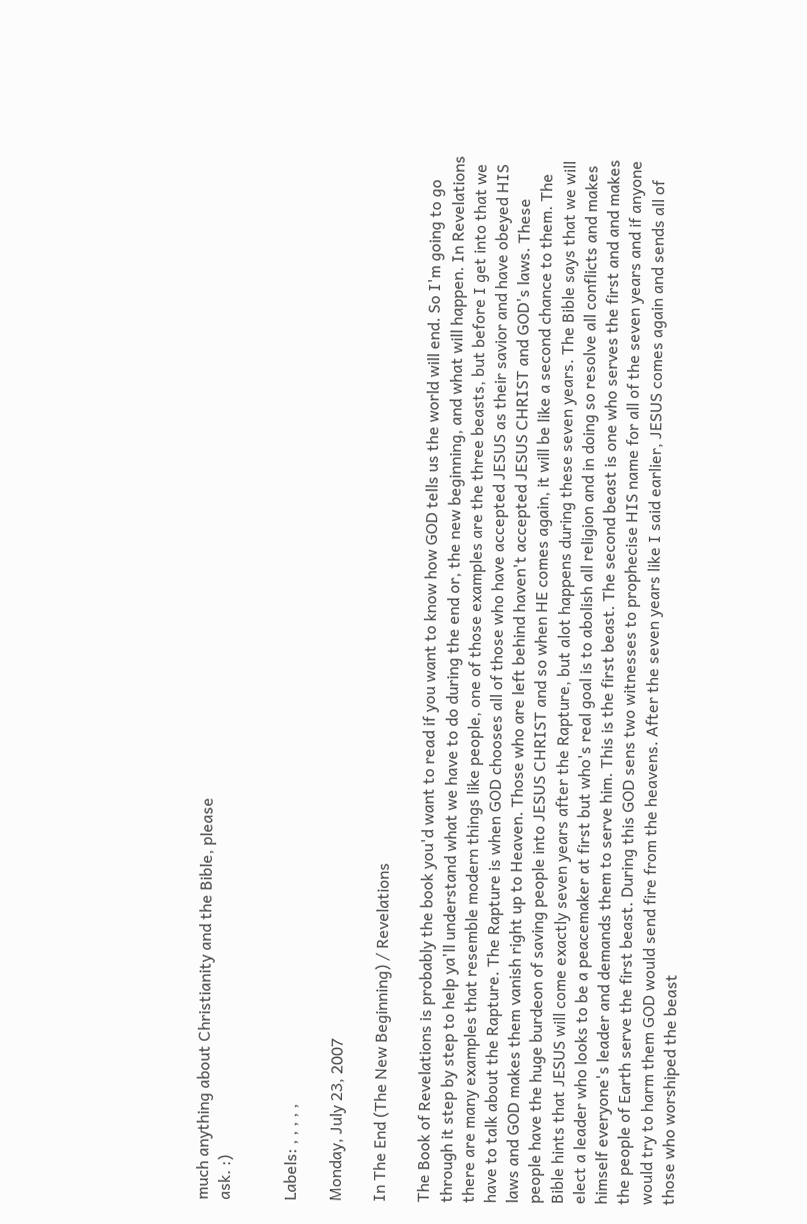much anything about Christianity and the Bible, please
ask. :)


Labels: , , , , ,

Monday, July 23, 2007

In The End (The New Beginning) / Revelations

The Book of Revelations is probably the book you'd want to read if you want to know how GOD tells us the world will end. So I'm going to go through it step by step to help ya'll understand what we have to do during the end or, the new beginning, and what will happen. In Revelations there are many examples that resemble modern things like people, one of those examples are the three beasts, but before I get into that we have to talk about the Rapture. The Rapture is when GOD chooses all of those who have accepted JESUS as their savior and have obeyed HIS laws and GOD makes them vanish right up to Heaven. Those who are left behind haven't accepted JESUS CHRIST and GOD's laws. These people have the huge burdeon of saving people into JESUS CHRIST and so when HE comes again, it will be like a second chance to them. The Bible hints that JESUS will come exactly seven years after the Rapture, but alot happens during these seven years. The Bible says that we will elect a leader who looks to be a peacemaker at first but who's real goal is to abolish all religion and in doing so resolve all conflicts and makes himself everyone's leader and demands them to serve him. This is the first beast. The second beast is one who serves the first and and makes the people of Earth serve the first beast. During this GOD sens two witnesses to prophecise HIS name for all of the seven years and if anyone would try to harm them GOD would send fire from the heavens. After the seven years like I said earlier, JESUS comes again and sends all of those who worshiped the beast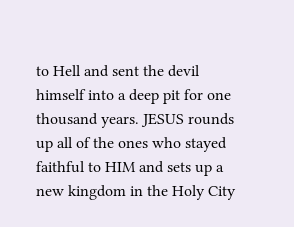to Hell and sent the devil himself into a deep pit for one thousand years. JESUS rounds up all of the ones who stayed faithful to HIM and sets up a new kingdom in the Holy City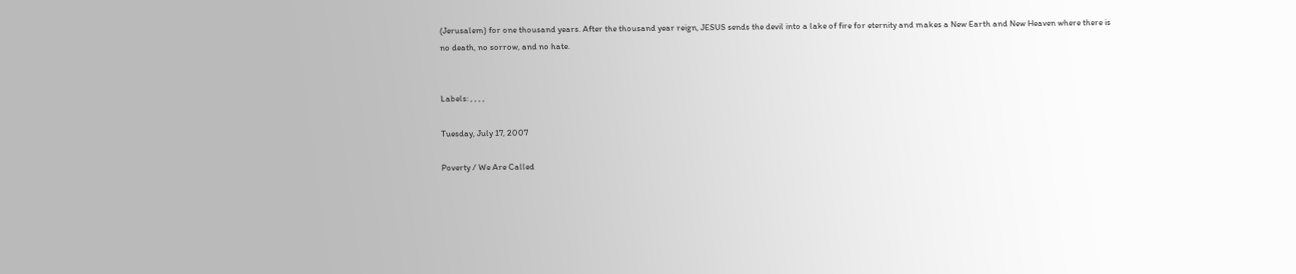(Jerusalem) for one thousand years. After the thousand year reign, JESUS sends the devil into a lake of fire for eternity and makes a New Earth and New Heaven where there is no death, no sorrow, and no hate.


Labels: , , , ,

Tuesday, July 17, 2007

Poverty / We Are Called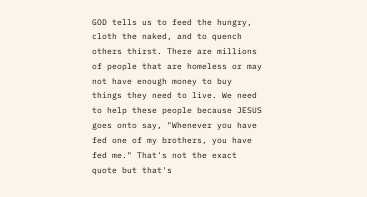GOD tells us to feed the hungry, cloth the naked, and to quench others thirst. There are millions of people that are homeless or may not have enough money to buy things they need to live. We need to help these people because JESUS goes onto say, "Whenever you have fed one of my brothers, you have fed me." That's not the exact quote but that's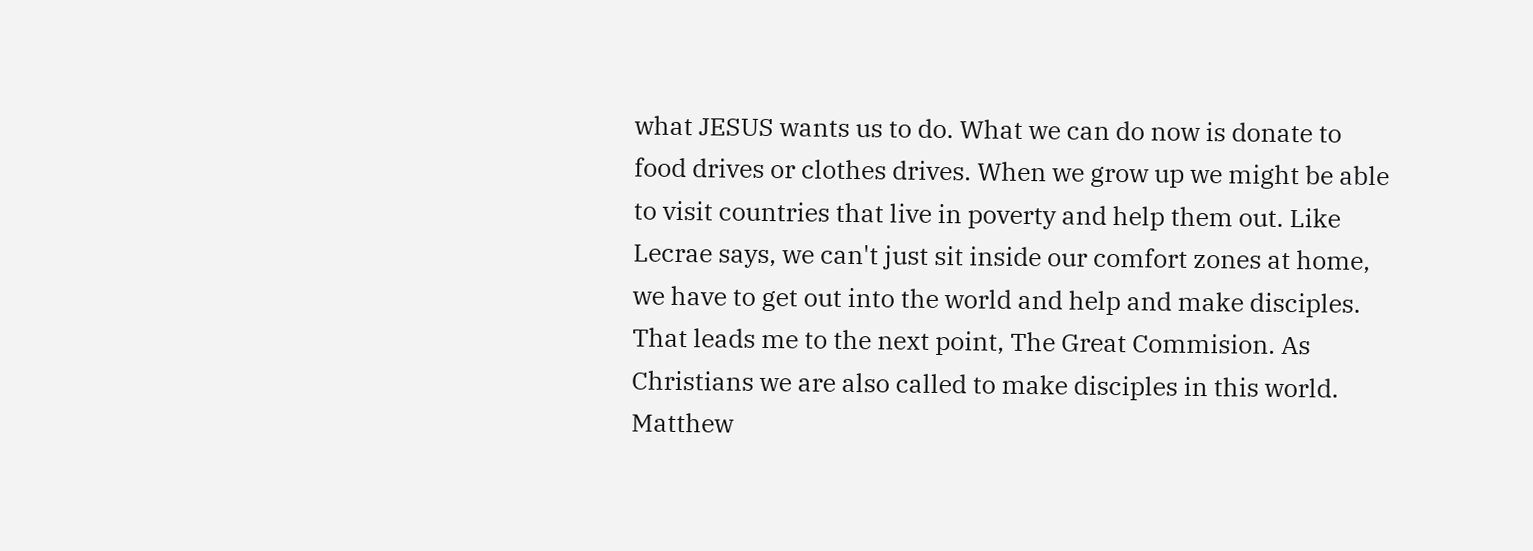what JESUS wants us to do. What we can do now is donate to food drives or clothes drives. When we grow up we might be able to visit countries that live in poverty and help them out. Like Lecrae says, we can't just sit inside our comfort zones at home, we have to get out into the world and help and make disciples.
That leads me to the next point, The Great Commision. As Christians we are also called to make disciples in this world. Matthew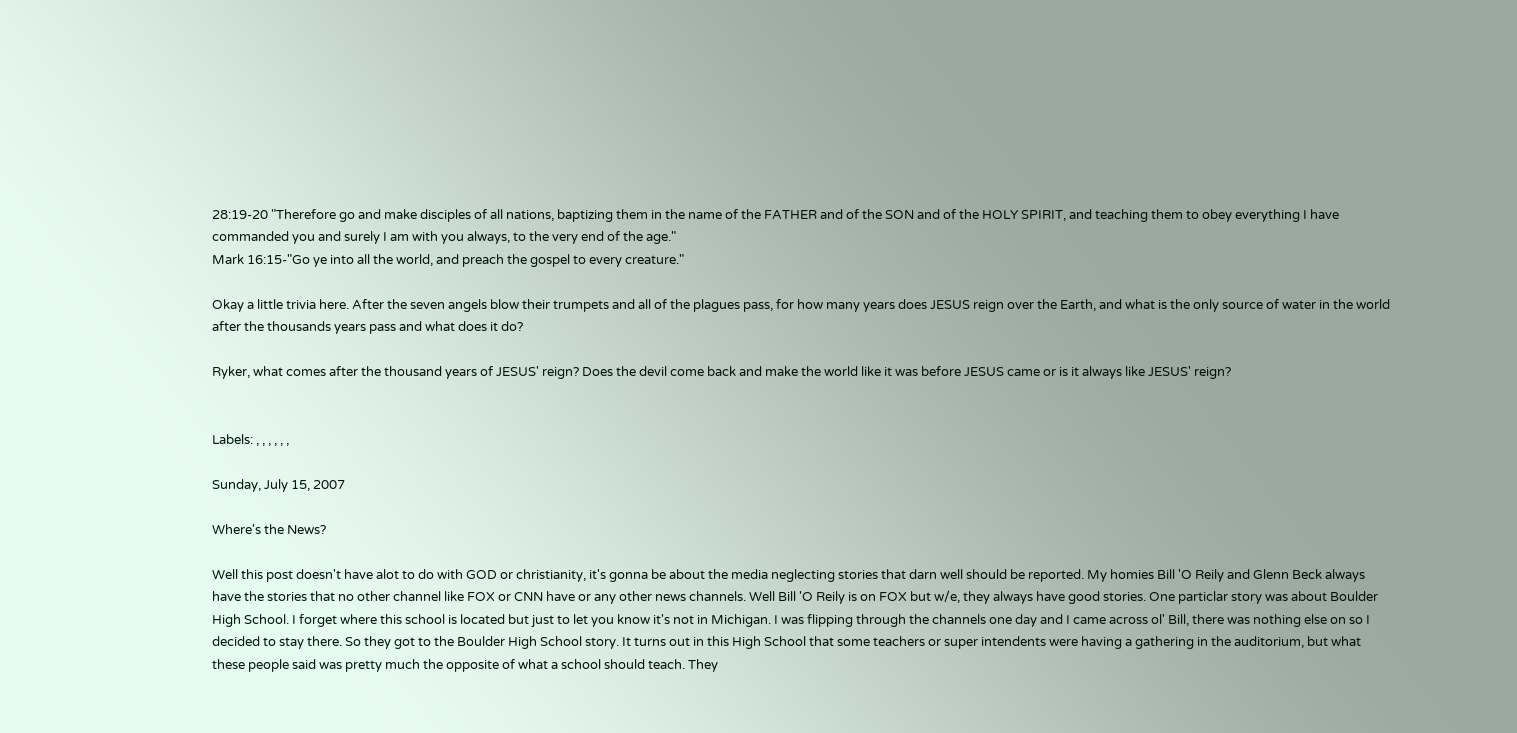28:19-20 "Therefore go and make disciples of all nations, baptizing them in the name of the FATHER and of the SON and of the HOLY SPIRIT, and teaching them to obey everything I have commanded you and surely I am with you always, to the very end of the age."
Mark 16:15-"Go ye into all the world, and preach the gospel to every creature."

Okay a little trivia here. After the seven angels blow their trumpets and all of the plagues pass, for how many years does JESUS reign over the Earth, and what is the only source of water in the world after the thousands years pass and what does it do?

Ryker, what comes after the thousand years of JESUS' reign? Does the devil come back and make the world like it was before JESUS came or is it always like JESUS' reign?


Labels: , , , , , ,

Sunday, July 15, 2007

Where's the News?

Well this post doesn't have alot to do with GOD or christianity, it's gonna be about the media neglecting stories that darn well should be reported. My homies Bill 'O Reily and Glenn Beck always have the stories that no other channel like FOX or CNN have or any other news channels. Well Bill 'O Reily is on FOX but w/e, they always have good stories. One particlar story was about Boulder High School. I forget where this school is located but just to let you know it's not in Michigan. I was flipping through the channels one day and I came across ol' Bill, there was nothing else on so I decided to stay there. So they got to the Boulder High School story. It turns out in this High School that some teachers or super intendents were having a gathering in the auditorium, but what these people said was pretty much the opposite of what a school should teach. They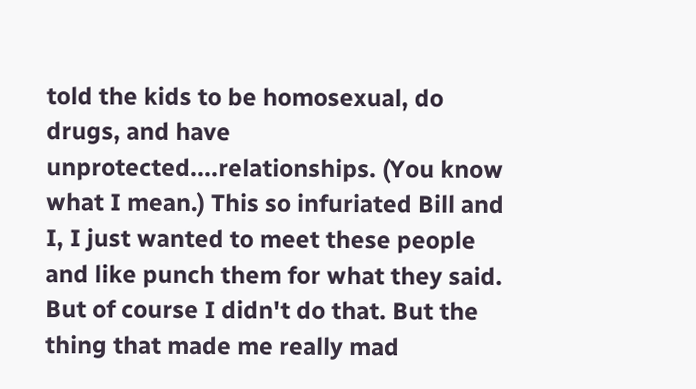told the kids to be homosexual, do drugs, and have unprotected....relationships. (You know what I mean.) This so infuriated Bill and I, I just wanted to meet these people and like punch them for what they said. But of course I didn't do that. But the thing that made me really mad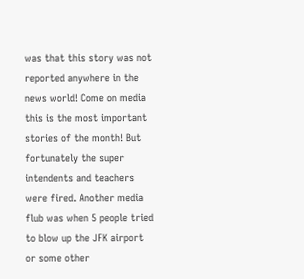was that this story was not reported anywhere in the news world! Come on media this is the most important stories of the month! But fortunately the super intendents and teachers were fired. Another media flub was when 5 people tried to blow up the JFK airport or some other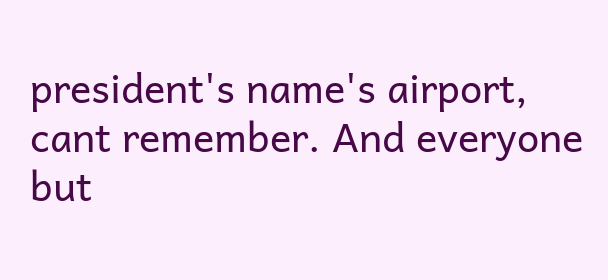president's name's airport, cant remember. And everyone but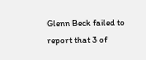Glenn Beck failed to report that 3 of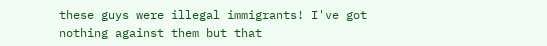these guys were illegal immigrants! I've got nothing against them but that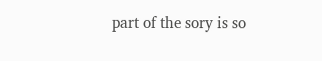part of the sory is so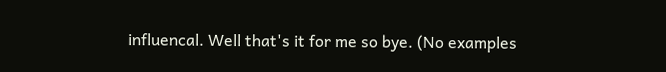influencal. Well that's it for me so bye. (No examples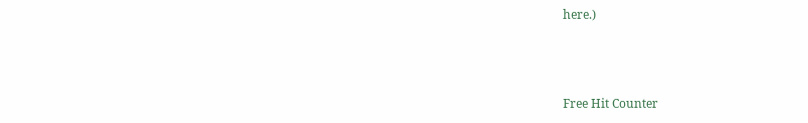here.)



Free Hit Counter